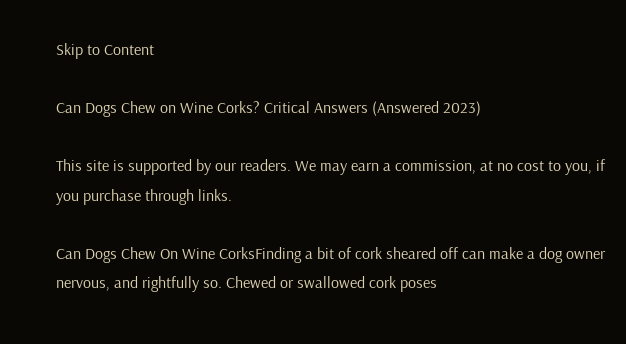Skip to Content

Can Dogs Chew on Wine Corks? Critical Answers (Answered 2023)

This site is supported by our readers. We may earn a commission, at no cost to you, if you purchase through links.

Can Dogs Chew On Wine CorksFinding a bit of cork sheared off can make a dog owner nervous, and rightfully so. Chewed or swallowed cork poses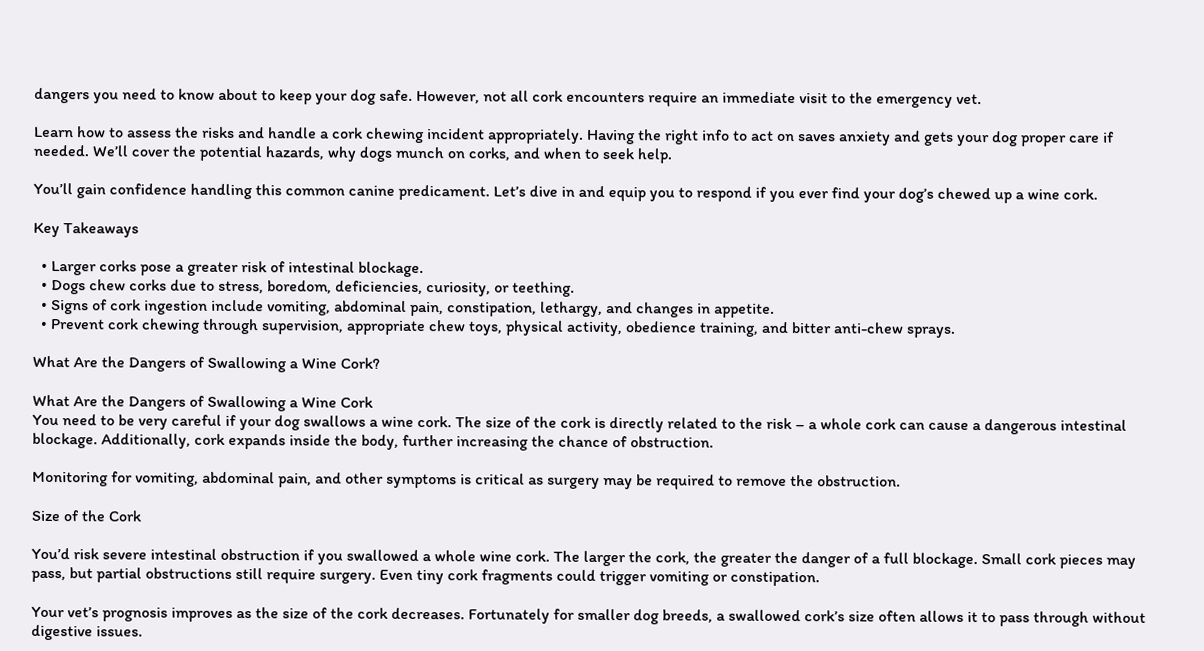dangers you need to know about to keep your dog safe. However, not all cork encounters require an immediate visit to the emergency vet.

Learn how to assess the risks and handle a cork chewing incident appropriately. Having the right info to act on saves anxiety and gets your dog proper care if needed. We’ll cover the potential hazards, why dogs munch on corks, and when to seek help.

You’ll gain confidence handling this common canine predicament. Let’s dive in and equip you to respond if you ever find your dog’s chewed up a wine cork.

Key Takeaways

  • Larger corks pose a greater risk of intestinal blockage.
  • Dogs chew corks due to stress, boredom, deficiencies, curiosity, or teething.
  • Signs of cork ingestion include vomiting, abdominal pain, constipation, lethargy, and changes in appetite.
  • Prevent cork chewing through supervision, appropriate chew toys, physical activity, obedience training, and bitter anti-chew sprays.

What Are the Dangers of Swallowing a Wine Cork?

What Are the Dangers of Swallowing a Wine Cork
You need to be very careful if your dog swallows a wine cork. The size of the cork is directly related to the risk – a whole cork can cause a dangerous intestinal blockage. Additionally, cork expands inside the body, further increasing the chance of obstruction.

Monitoring for vomiting, abdominal pain, and other symptoms is critical as surgery may be required to remove the obstruction.

Size of the Cork

You’d risk severe intestinal obstruction if you swallowed a whole wine cork. The larger the cork, the greater the danger of a full blockage. Small cork pieces may pass, but partial obstructions still require surgery. Even tiny cork fragments could trigger vomiting or constipation.

Your vet’s prognosis improves as the size of the cork decreases. Fortunately for smaller dog breeds, a swallowed cork’s size often allows it to pass through without digestive issues.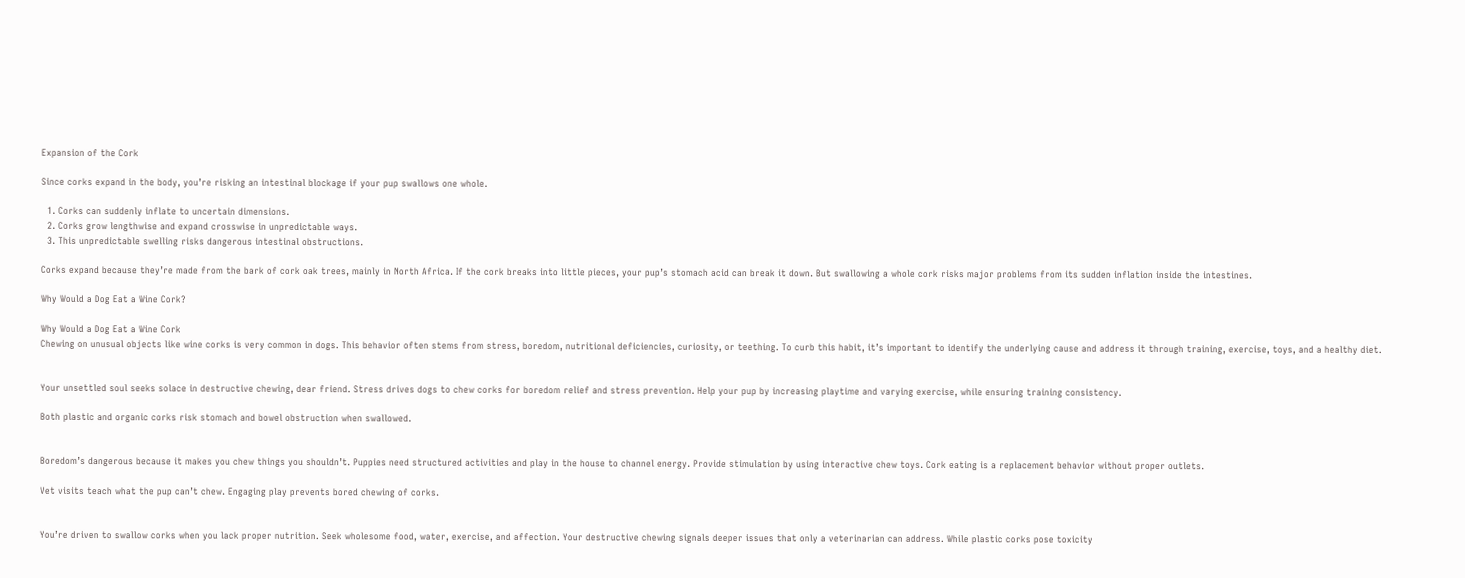Expansion of the Cork

Since corks expand in the body, you’re risking an intestinal blockage if your pup swallows one whole.

  1. Corks can suddenly inflate to uncertain dimensions.
  2. Corks grow lengthwise and expand crosswise in unpredictable ways.
  3. This unpredictable swelling risks dangerous intestinal obstructions.

Corks expand because they’re made from the bark of cork oak trees, mainly in North Africa. If the cork breaks into little pieces, your pup’s stomach acid can break it down. But swallowing a whole cork risks major problems from its sudden inflation inside the intestines.

Why Would a Dog Eat a Wine Cork?

Why Would a Dog Eat a Wine Cork
Chewing on unusual objects like wine corks is very common in dogs. This behavior often stems from stress, boredom, nutritional deficiencies, curiosity, or teething. To curb this habit, it’s important to identify the underlying cause and address it through training, exercise, toys, and a healthy diet.


Your unsettled soul seeks solace in destructive chewing, dear friend. Stress drives dogs to chew corks for boredom relief and stress prevention. Help your pup by increasing playtime and varying exercise, while ensuring training consistency.

Both plastic and organic corks risk stomach and bowel obstruction when swallowed.


Boredom’s dangerous because it makes you chew things you shouldn’t. Puppies need structured activities and play in the house to channel energy. Provide stimulation by using interactive chew toys. Cork eating is a replacement behavior without proper outlets.

Vet visits teach what the pup can’t chew. Engaging play prevents bored chewing of corks.


You’re driven to swallow corks when you lack proper nutrition. Seek wholesome food, water, exercise, and affection. Your destructive chewing signals deeper issues that only a veterinarian can address. While plastic corks pose toxicity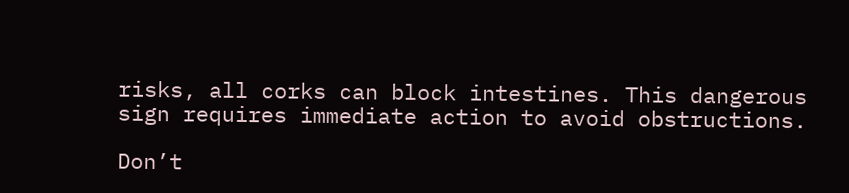risks, all corks can block intestines. This dangerous sign requires immediate action to avoid obstructions.

Don’t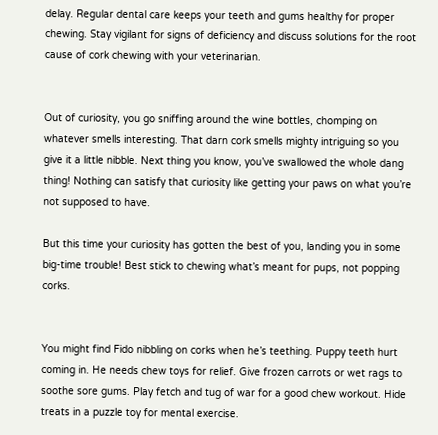delay. Regular dental care keeps your teeth and gums healthy for proper chewing. Stay vigilant for signs of deficiency and discuss solutions for the root cause of cork chewing with your veterinarian.


Out of curiosity, you go sniffing around the wine bottles, chomping on whatever smells interesting. That darn cork smells mighty intriguing so you give it a little nibble. Next thing you know, you’ve swallowed the whole dang thing! Nothing can satisfy that curiosity like getting your paws on what you’re not supposed to have.

But this time your curiosity has gotten the best of you, landing you in some big-time trouble! Best stick to chewing what’s meant for pups, not popping corks.


You might find Fido nibbling on corks when he’s teething. Puppy teeth hurt coming in. He needs chew toys for relief. Give frozen carrots or wet rags to soothe sore gums. Play fetch and tug of war for a good chew workout. Hide treats in a puzzle toy for mental exercise.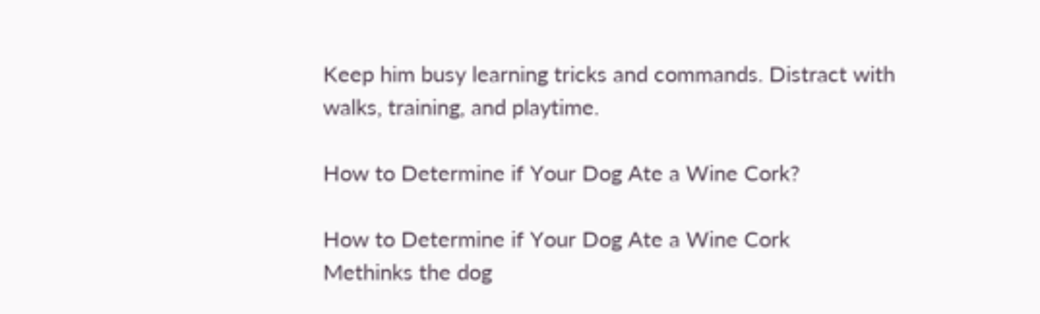Keep him busy learning tricks and commands. Distract with walks, training, and playtime.

How to Determine if Your Dog Ate a Wine Cork?

How to Determine if Your Dog Ate a Wine Cork
Methinks the dog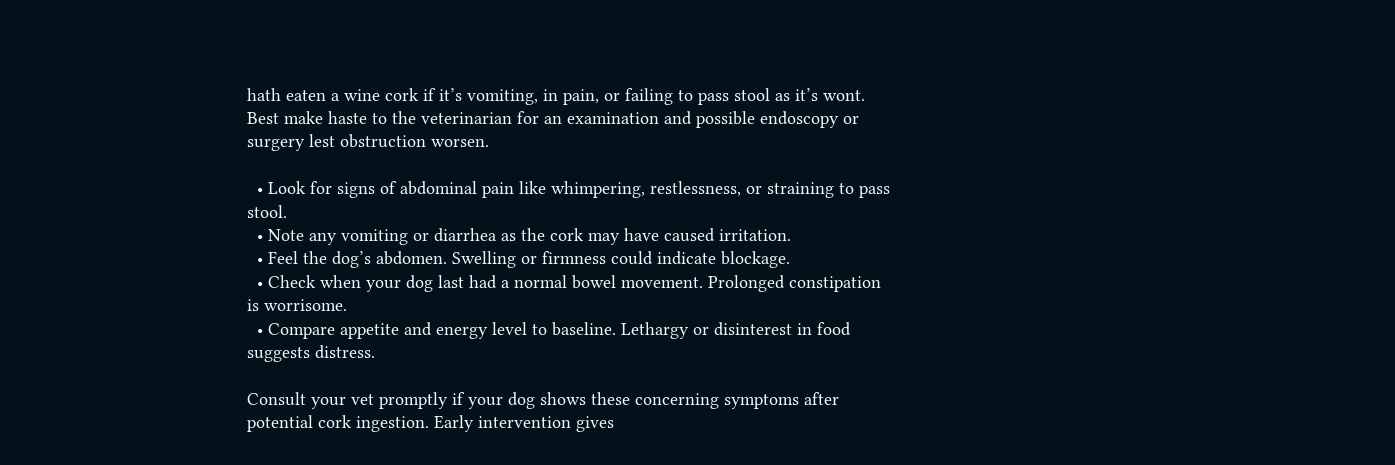hath eaten a wine cork if it’s vomiting, in pain, or failing to pass stool as it’s wont. Best make haste to the veterinarian for an examination and possible endoscopy or surgery lest obstruction worsen.

  • Look for signs of abdominal pain like whimpering, restlessness, or straining to pass stool.
  • Note any vomiting or diarrhea as the cork may have caused irritation.
  • Feel the dog’s abdomen. Swelling or firmness could indicate blockage.
  • Check when your dog last had a normal bowel movement. Prolonged constipation is worrisome.
  • Compare appetite and energy level to baseline. Lethargy or disinterest in food suggests distress.

Consult your vet promptly if your dog shows these concerning symptoms after potential cork ingestion. Early intervention gives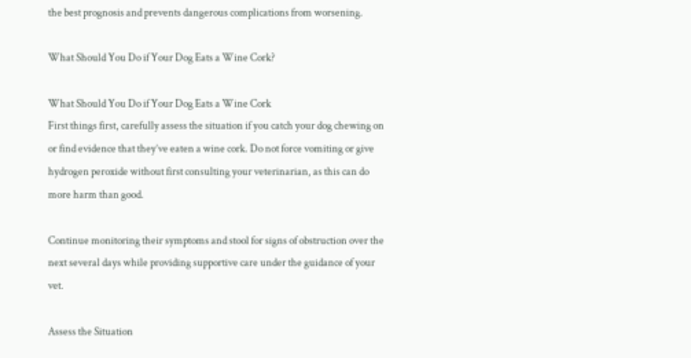the best prognosis and prevents dangerous complications from worsening.

What Should You Do if Your Dog Eats a Wine Cork?

What Should You Do if Your Dog Eats a Wine Cork
First things first, carefully assess the situation if you catch your dog chewing on or find evidence that they’ve eaten a wine cork. Do not force vomiting or give hydrogen peroxide without first consulting your veterinarian, as this can do more harm than good.

Continue monitoring their symptoms and stool for signs of obstruction over the next several days while providing supportive care under the guidance of your vet.

Assess the Situation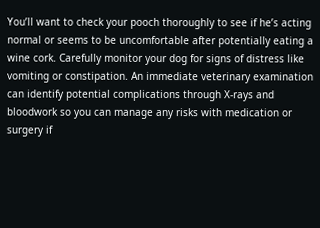You’ll want to check your pooch thoroughly to see if he’s acting normal or seems to be uncomfortable after potentially eating a wine cork. Carefully monitor your dog for signs of distress like vomiting or constipation. An immediate veterinary examination can identify potential complications through X-rays and bloodwork so you can manage any risks with medication or surgery if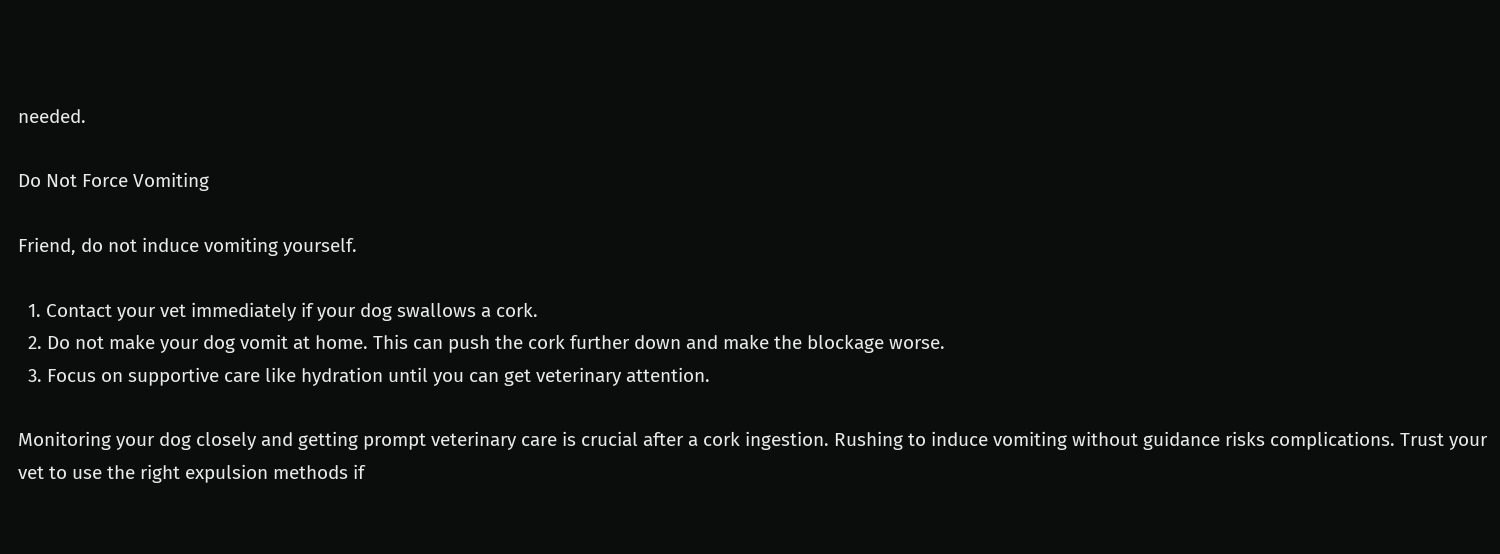needed.

Do Not Force Vomiting

Friend, do not induce vomiting yourself.

  1. Contact your vet immediately if your dog swallows a cork.
  2. Do not make your dog vomit at home. This can push the cork further down and make the blockage worse.
  3. Focus on supportive care like hydration until you can get veterinary attention.

Monitoring your dog closely and getting prompt veterinary care is crucial after a cork ingestion. Rushing to induce vomiting without guidance risks complications. Trust your vet to use the right expulsion methods if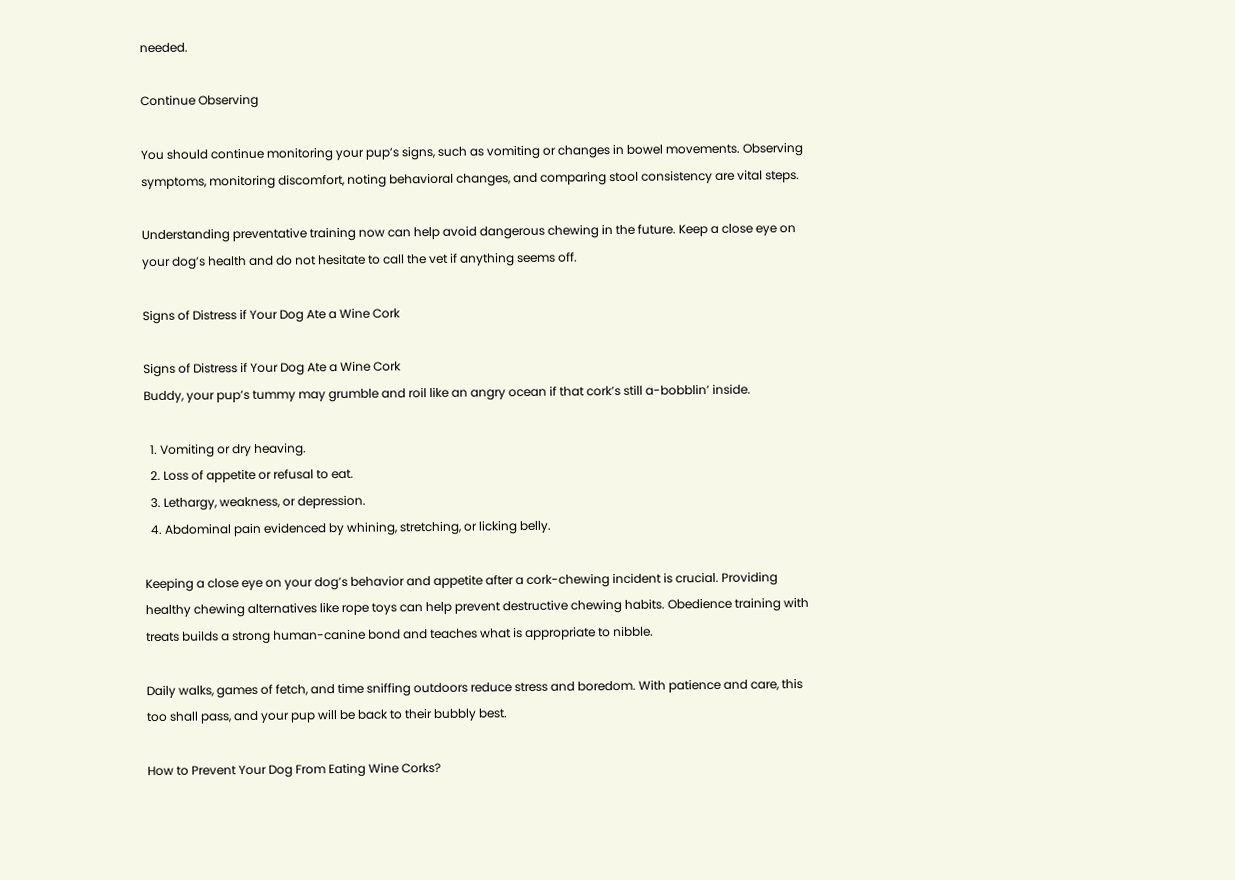needed.

Continue Observing

You should continue monitoring your pup’s signs, such as vomiting or changes in bowel movements. Observing symptoms, monitoring discomfort, noting behavioral changes, and comparing stool consistency are vital steps.

Understanding preventative training now can help avoid dangerous chewing in the future. Keep a close eye on your dog’s health and do not hesitate to call the vet if anything seems off.

Signs of Distress if Your Dog Ate a Wine Cork

Signs of Distress if Your Dog Ate a Wine Cork
Buddy, your pup’s tummy may grumble and roil like an angry ocean if that cork’s still a-bobblin’ inside.

  1. Vomiting or dry heaving.
  2. Loss of appetite or refusal to eat.
  3. Lethargy, weakness, or depression.
  4. Abdominal pain evidenced by whining, stretching, or licking belly.

Keeping a close eye on your dog’s behavior and appetite after a cork-chewing incident is crucial. Providing healthy chewing alternatives like rope toys can help prevent destructive chewing habits. Obedience training with treats builds a strong human-canine bond and teaches what is appropriate to nibble.

Daily walks, games of fetch, and time sniffing outdoors reduce stress and boredom. With patience and care, this too shall pass, and your pup will be back to their bubbly best.

How to Prevent Your Dog From Eating Wine Corks?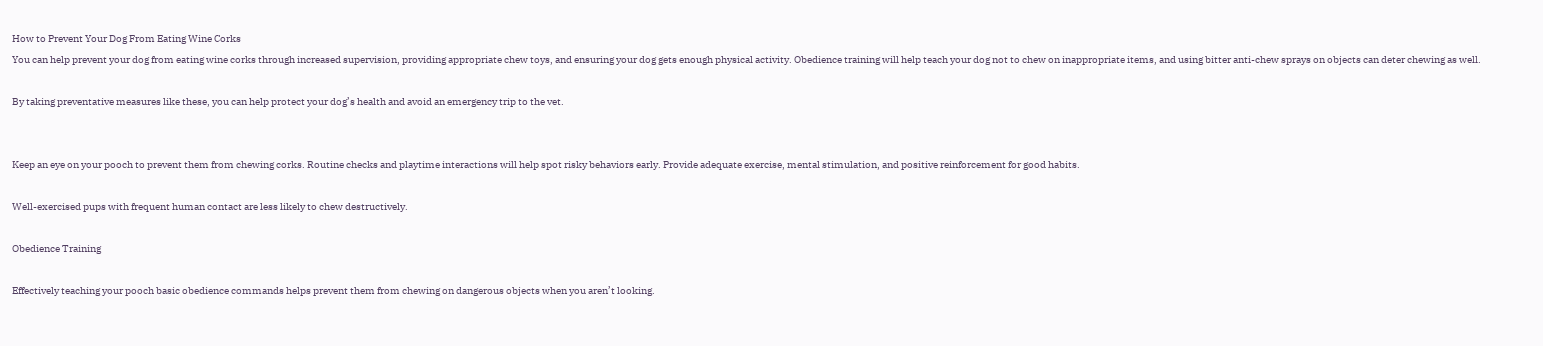How to Prevent Your Dog From Eating Wine Corks
You can help prevent your dog from eating wine corks through increased supervision, providing appropriate chew toys, and ensuring your dog gets enough physical activity. Obedience training will help teach your dog not to chew on inappropriate items, and using bitter anti-chew sprays on objects can deter chewing as well.

By taking preventative measures like these, you can help protect your dog’s health and avoid an emergency trip to the vet.


Keep an eye on your pooch to prevent them from chewing corks. Routine checks and playtime interactions will help spot risky behaviors early. Provide adequate exercise, mental stimulation, and positive reinforcement for good habits.

Well-exercised pups with frequent human contact are less likely to chew destructively.

Obedience Training

Effectively teaching your pooch basic obedience commands helps prevent them from chewing on dangerous objects when you aren’t looking.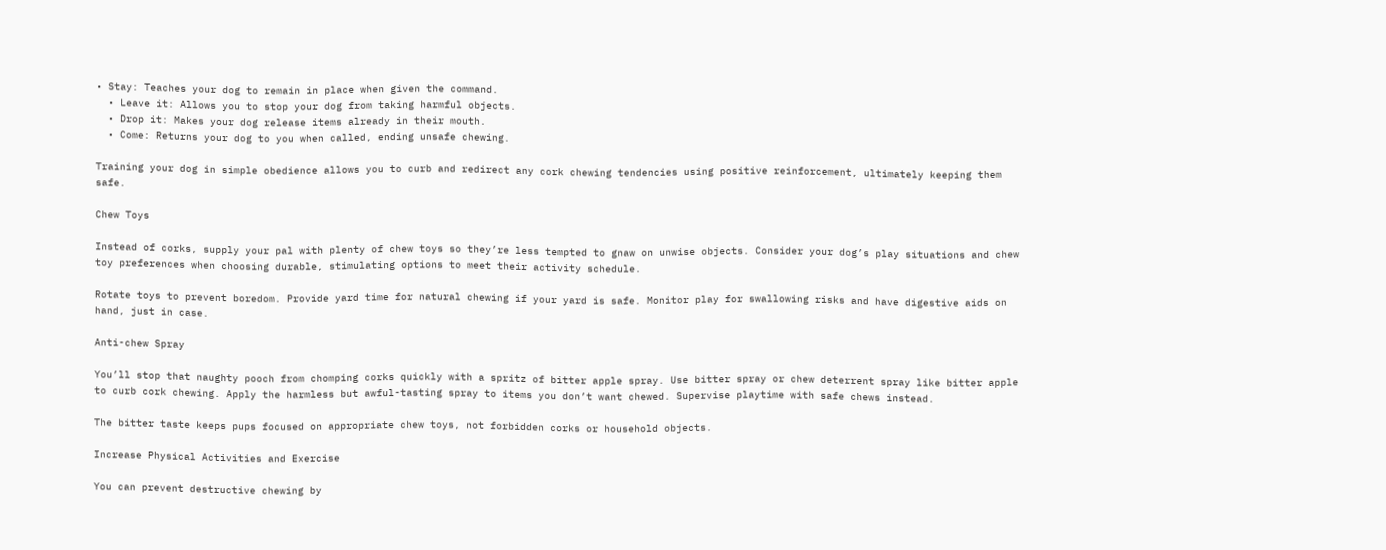• Stay: Teaches your dog to remain in place when given the command.
  • Leave it: Allows you to stop your dog from taking harmful objects.
  • Drop it: Makes your dog release items already in their mouth.
  • Come: Returns your dog to you when called, ending unsafe chewing.

Training your dog in simple obedience allows you to curb and redirect any cork chewing tendencies using positive reinforcement, ultimately keeping them safe.

Chew Toys

Instead of corks, supply your pal with plenty of chew toys so they’re less tempted to gnaw on unwise objects. Consider your dog’s play situations and chew toy preferences when choosing durable, stimulating options to meet their activity schedule.

Rotate toys to prevent boredom. Provide yard time for natural chewing if your yard is safe. Monitor play for swallowing risks and have digestive aids on hand, just in case.

Anti-chew Spray

You’ll stop that naughty pooch from chomping corks quickly with a spritz of bitter apple spray. Use bitter spray or chew deterrent spray like bitter apple to curb cork chewing. Apply the harmless but awful-tasting spray to items you don’t want chewed. Supervise playtime with safe chews instead.

The bitter taste keeps pups focused on appropriate chew toys, not forbidden corks or household objects.

Increase Physical Activities and Exercise

You can prevent destructive chewing by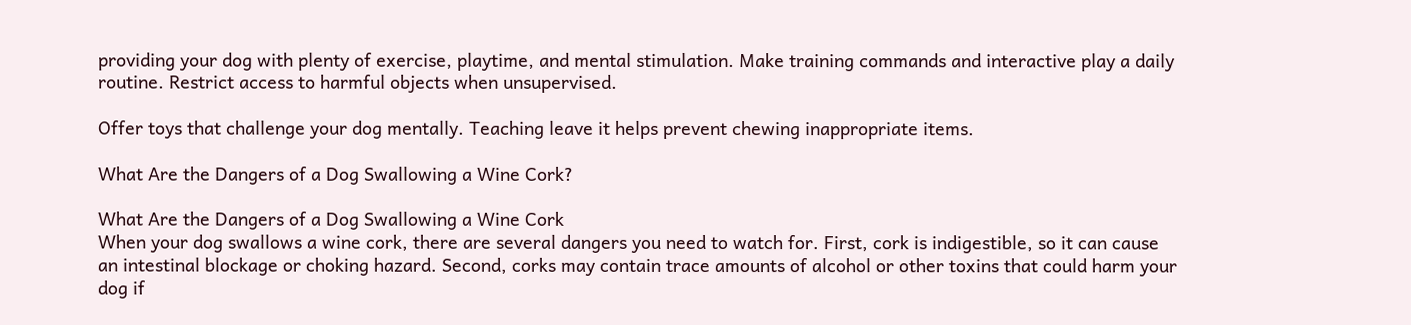providing your dog with plenty of exercise, playtime, and mental stimulation. Make training commands and interactive play a daily routine. Restrict access to harmful objects when unsupervised.

Offer toys that challenge your dog mentally. Teaching leave it helps prevent chewing inappropriate items.

What Are the Dangers of a Dog Swallowing a Wine Cork?

What Are the Dangers of a Dog Swallowing a Wine Cork
When your dog swallows a wine cork, there are several dangers you need to watch for. First, cork is indigestible, so it can cause an intestinal blockage or choking hazard. Second, corks may contain trace amounts of alcohol or other toxins that could harm your dog if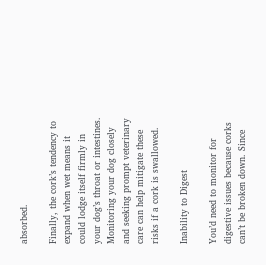absorbed.

Finally, the cork’s tendency to expand when wet means it could lodge itself firmly in your dog’s throat or intestines. Monitoring your dog closely and seeking prompt veterinary care can help mitigate these risks if a cork is swallowed.

Inability to Digest

You’d need to monitor for digestive issues because corks can’t be broken down. Since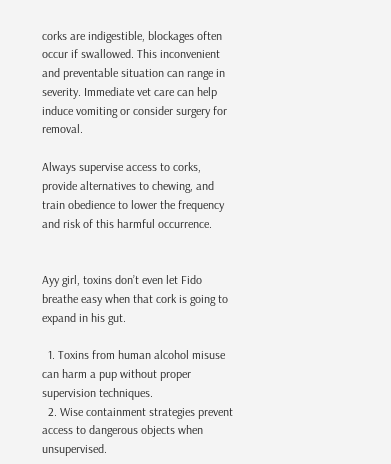corks are indigestible, blockages often occur if swallowed. This inconvenient and preventable situation can range in severity. Immediate vet care can help induce vomiting or consider surgery for removal.

Always supervise access to corks, provide alternatives to chewing, and train obedience to lower the frequency and risk of this harmful occurrence.


Ayy girl, toxins don’t even let Fido breathe easy when that cork is going to expand in his gut.

  1. Toxins from human alcohol misuse can harm a pup without proper supervision techniques.
  2. Wise containment strategies prevent access to dangerous objects when unsupervised.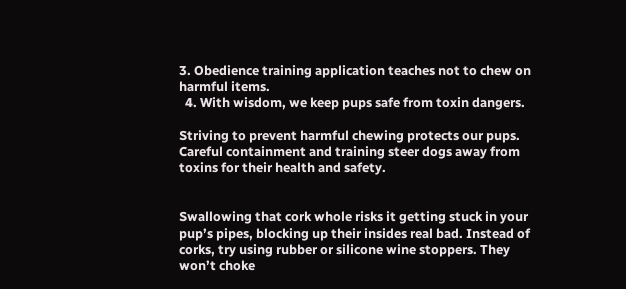3. Obedience training application teaches not to chew on harmful items.
  4. With wisdom, we keep pups safe from toxin dangers.

Striving to prevent harmful chewing protects our pups. Careful containment and training steer dogs away from toxins for their health and safety.


Swallowing that cork whole risks it getting stuck in your pup’s pipes, blocking up their insides real bad. Instead of corks, try using rubber or silicone wine stoppers. They won’t choke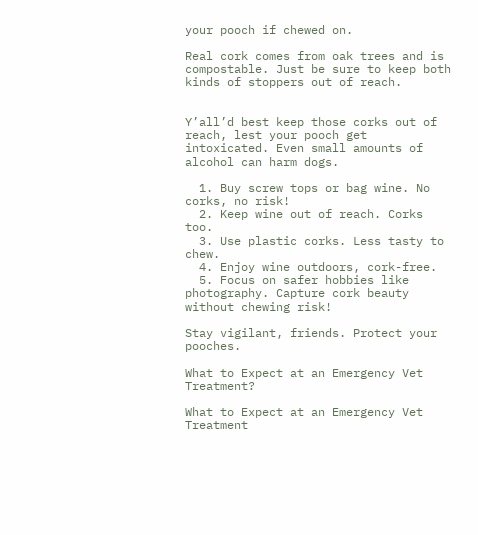your pooch if chewed on.

Real cork comes from oak trees and is compostable. Just be sure to keep both kinds of stoppers out of reach.


Y’all’d best keep those corks out of reach, lest your pooch get intoxicated. Even small amounts of alcohol can harm dogs.

  1. Buy screw tops or bag wine. No corks, no risk!
  2. Keep wine out of reach. Corks too.
  3. Use plastic corks. Less tasty to chew.
  4. Enjoy wine outdoors, cork-free.
  5. Focus on safer hobbies like photography. Capture cork beauty without chewing risk!

Stay vigilant, friends. Protect your pooches.

What to Expect at an Emergency Vet Treatment?

What to Expect at an Emergency Vet Treatment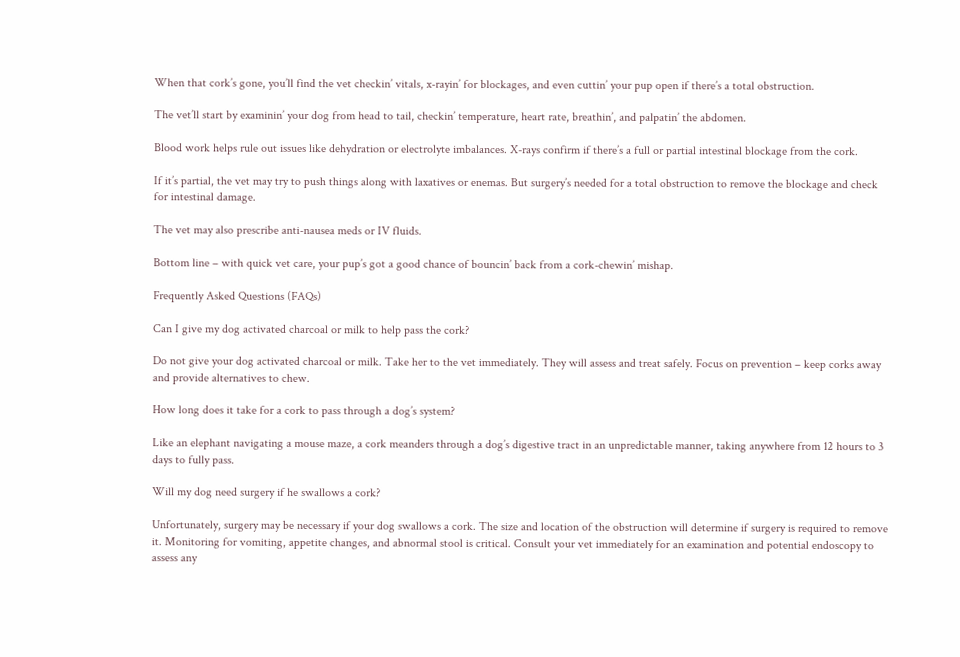When that cork’s gone, you’ll find the vet checkin’ vitals, x-rayin’ for blockages, and even cuttin’ your pup open if there’s a total obstruction.

The vet’ll start by examinin’ your dog from head to tail, checkin’ temperature, heart rate, breathin’, and palpatin’ the abdomen.

Blood work helps rule out issues like dehydration or electrolyte imbalances. X-rays confirm if there’s a full or partial intestinal blockage from the cork.

If it’s partial, the vet may try to push things along with laxatives or enemas. But surgery’s needed for a total obstruction to remove the blockage and check for intestinal damage.

The vet may also prescribe anti-nausea meds or IV fluids.

Bottom line – with quick vet care, your pup’s got a good chance of bouncin’ back from a cork-chewin’ mishap.

Frequently Asked Questions (FAQs)

Can I give my dog activated charcoal or milk to help pass the cork?

Do not give your dog activated charcoal or milk. Take her to the vet immediately. They will assess and treat safely. Focus on prevention – keep corks away and provide alternatives to chew.

How long does it take for a cork to pass through a dog’s system?

Like an elephant navigating a mouse maze, a cork meanders through a dog’s digestive tract in an unpredictable manner, taking anywhere from 12 hours to 3 days to fully pass.

Will my dog need surgery if he swallows a cork?

Unfortunately, surgery may be necessary if your dog swallows a cork. The size and location of the obstruction will determine if surgery is required to remove it. Monitoring for vomiting, appetite changes, and abnormal stool is critical. Consult your vet immediately for an examination and potential endoscopy to assess any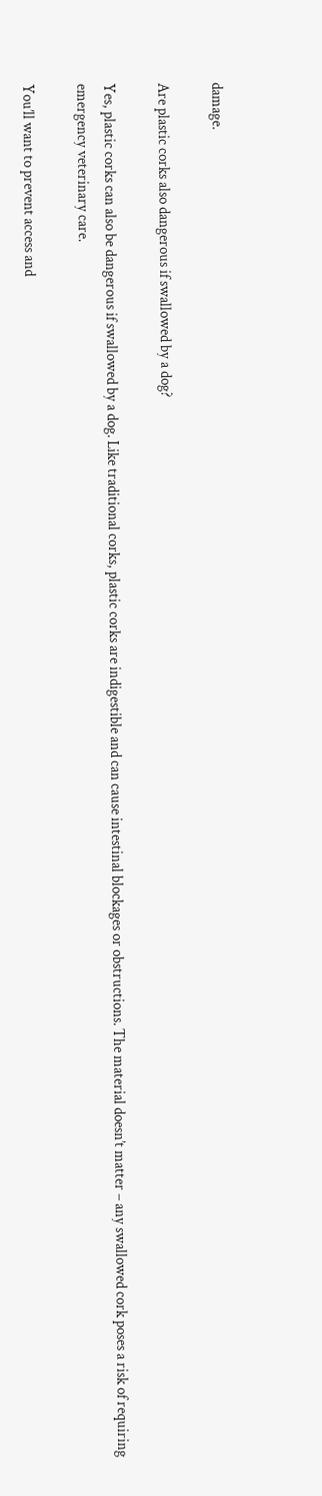damage.

Are plastic corks also dangerous if swallowed by a dog?

Yes, plastic corks can also be dangerous if swallowed by a dog. Like traditional corks, plastic corks are indigestible and can cause intestinal blockages or obstructions. The material doesn’t matter – any swallowed cork poses a risk of requiring emergency veterinary care.

You’ll want to prevent access and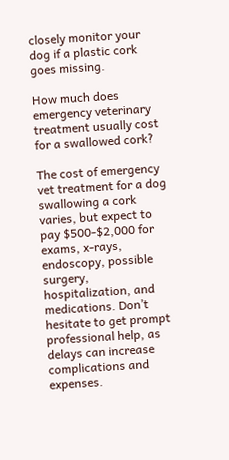closely monitor your dog if a plastic cork goes missing.

How much does emergency veterinary treatment usually cost for a swallowed cork?

The cost of emergency vet treatment for a dog swallowing a cork varies, but expect to pay $500-$2,000 for exams, x-rays, endoscopy, possible surgery, hospitalization, and medications. Don’t hesitate to get prompt professional help, as delays can increase complications and expenses.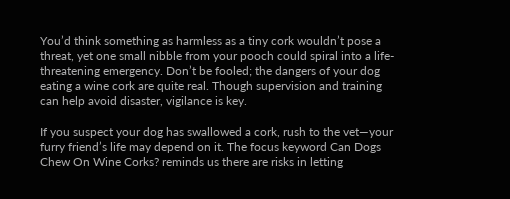You’d think something as harmless as a tiny cork wouldn’t pose a threat, yet one small nibble from your pooch could spiral into a life-threatening emergency. Don’t be fooled; the dangers of your dog eating a wine cork are quite real. Though supervision and training can help avoid disaster, vigilance is key.

If you suspect your dog has swallowed a cork, rush to the vet—your furry friend’s life may depend on it. The focus keyword Can Dogs Chew On Wine Corks? reminds us there are risks in letting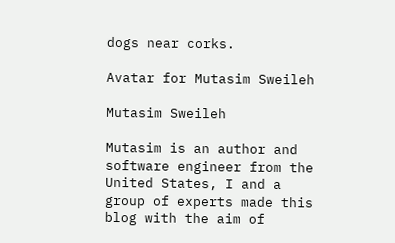dogs near corks.

Avatar for Mutasim Sweileh

Mutasim Sweileh

Mutasim is an author and software engineer from the United States, I and a group of experts made this blog with the aim of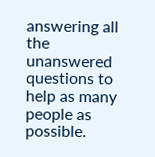answering all the unanswered questions to help as many people as possible.